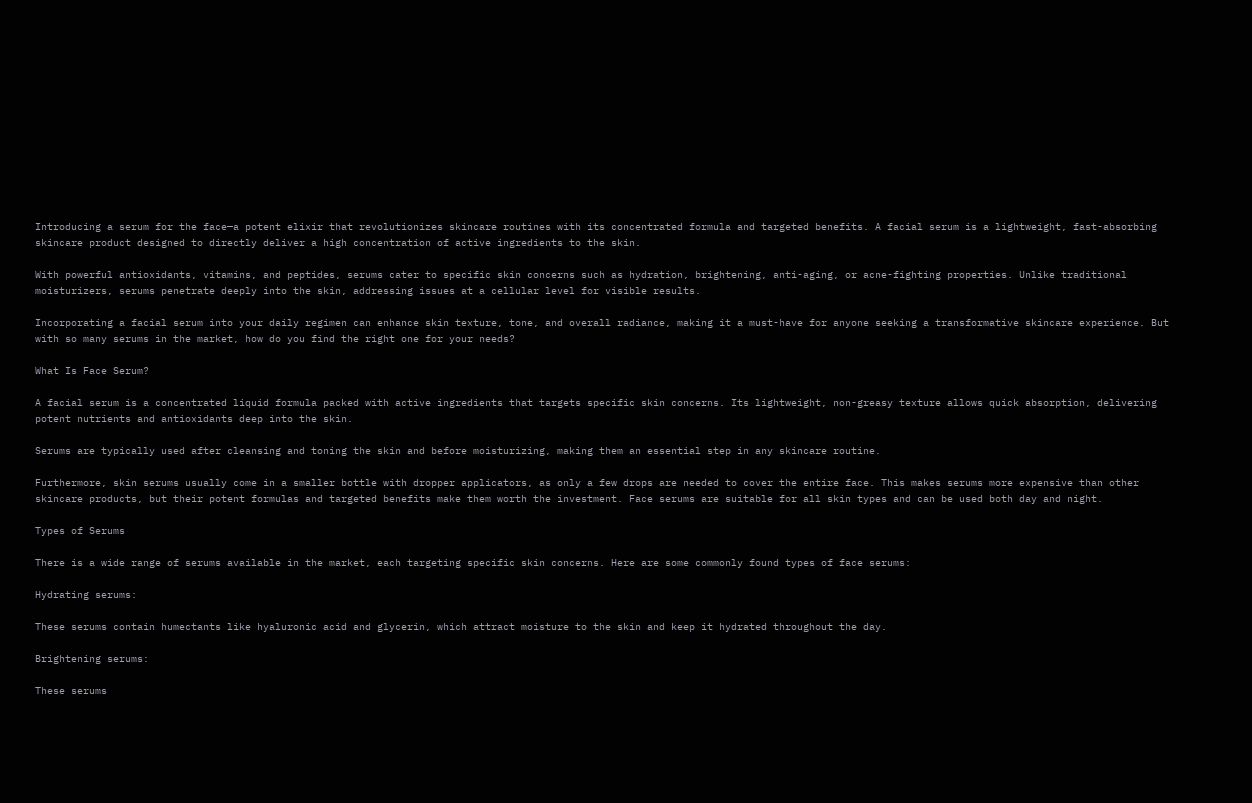Introducing a serum for the face—a potent elixir that revolutionizes skincare routines with its concentrated formula and targeted benefits. A facial serum is a lightweight, fast-absorbing skincare product designed to directly deliver a high concentration of active ingredients to the skin.

With powerful antioxidants, vitamins, and peptides, serums cater to specific skin concerns such as hydration, brightening, anti-aging, or acne-fighting properties. Unlike traditional moisturizers, serums penetrate deeply into the skin, addressing issues at a cellular level for visible results.

Incorporating a facial serum into your daily regimen can enhance skin texture, tone, and overall radiance, making it a must-have for anyone seeking a transformative skincare experience. But with so many serums in the market, how do you find the right one for your needs?

What Is Face Serum?

A facial serum is a concentrated liquid formula packed with active ingredients that targets specific skin concerns. Its lightweight, non-greasy texture allows quick absorption, delivering potent nutrients and antioxidants deep into the skin.

Serums are typically used after cleansing and toning the skin and before moisturizing, making them an essential step in any skincare routine.

Furthermore, skin serums usually come in a smaller bottle with dropper applicators, as only a few drops are needed to cover the entire face. This makes serums more expensive than other skincare products, but their potent formulas and targeted benefits make them worth the investment. Face serums are suitable for all skin types and can be used both day and night.

Types of Serums

There is a wide range of serums available in the market, each targeting specific skin concerns. Here are some commonly found types of face serums:

Hydrating serums:

These serums contain humectants like hyaluronic acid and glycerin, which attract moisture to the skin and keep it hydrated throughout the day.

Brightening serums:

These serums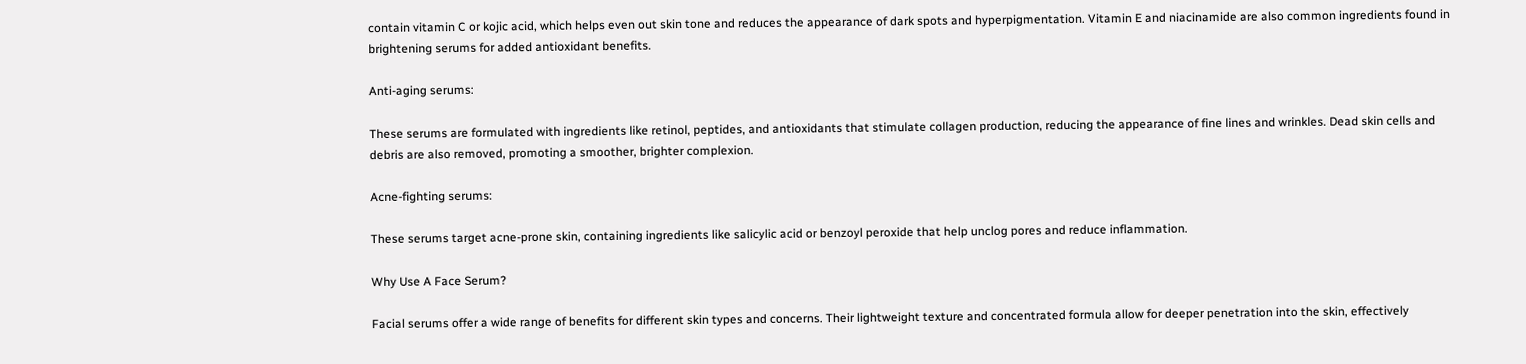contain vitamin C or kojic acid, which helps even out skin tone and reduces the appearance of dark spots and hyperpigmentation. Vitamin E and niacinamide are also common ingredients found in brightening serums for added antioxidant benefits.

Anti-aging serums:

These serums are formulated with ingredients like retinol, peptides, and antioxidants that stimulate collagen production, reducing the appearance of fine lines and wrinkles. Dead skin cells and debris are also removed, promoting a smoother, brighter complexion.

Acne-fighting serums:

These serums target acne-prone skin, containing ingredients like salicylic acid or benzoyl peroxide that help unclog pores and reduce inflammation.

Why Use A Face Serum?

Facial serums offer a wide range of benefits for different skin types and concerns. Their lightweight texture and concentrated formula allow for deeper penetration into the skin, effectively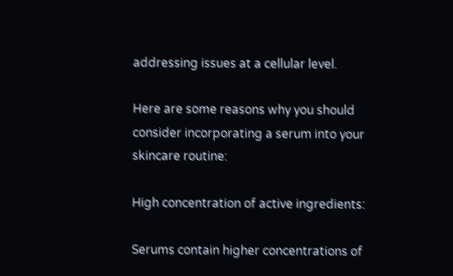addressing issues at a cellular level.

Here are some reasons why you should consider incorporating a serum into your skincare routine:

High concentration of active ingredients:

Serums contain higher concentrations of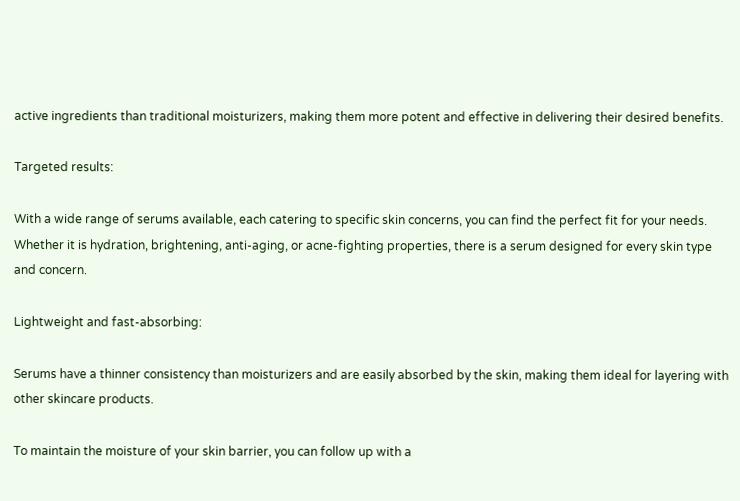active ingredients than traditional moisturizers, making them more potent and effective in delivering their desired benefits.

Targeted results:

With a wide range of serums available, each catering to specific skin concerns, you can find the perfect fit for your needs. Whether it is hydration, brightening, anti-aging, or acne-fighting properties, there is a serum designed for every skin type and concern.

Lightweight and fast-absorbing:

Serums have a thinner consistency than moisturizers and are easily absorbed by the skin, making them ideal for layering with other skincare products.

To maintain the moisture of your skin barrier, you can follow up with a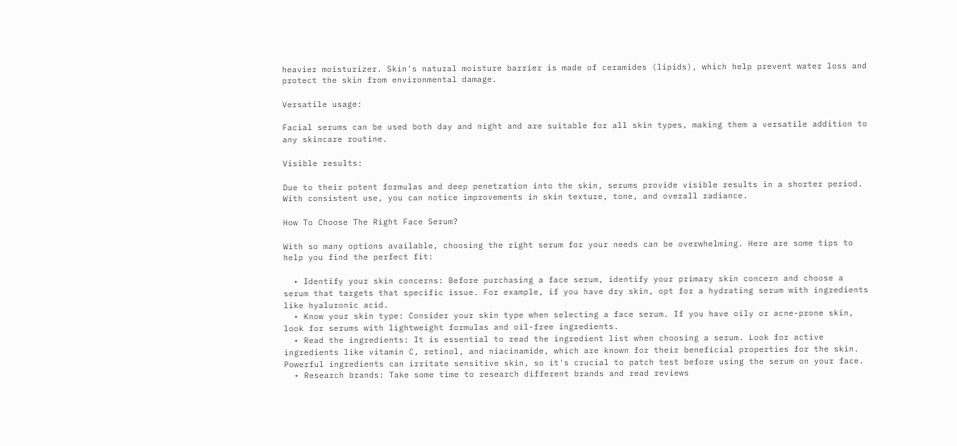heavier moisturizer. Skin's natural moisture barrier is made of ceramides (lipids), which help prevent water loss and protect the skin from environmental damage.

Versatile usage:

Facial serums can be used both day and night and are suitable for all skin types, making them a versatile addition to any skincare routine.

Visible results:

Due to their potent formulas and deep penetration into the skin, serums provide visible results in a shorter period. With consistent use, you can notice improvements in skin texture, tone, and overall radiance.

How To Choose The Right Face Serum?

With so many options available, choosing the right serum for your needs can be overwhelming. Here are some tips to help you find the perfect fit:

  • Identify your skin concerns: Before purchasing a face serum, identify your primary skin concern and choose a serum that targets that specific issue. For example, if you have dry skin, opt for a hydrating serum with ingredients like hyaluronic acid.
  • Know your skin type: Consider your skin type when selecting a face serum. If you have oily or acne-prone skin, look for serums with lightweight formulas and oil-free ingredients.
  • Read the ingredients: It is essential to read the ingredient list when choosing a serum. Look for active ingredients like vitamin C, retinol, and niacinamide, which are known for their beneficial properties for the skin. Powerful ingredients can irritate sensitive skin, so it's crucial to patch test before using the serum on your face.
  • Research brands: Take some time to research different brands and read reviews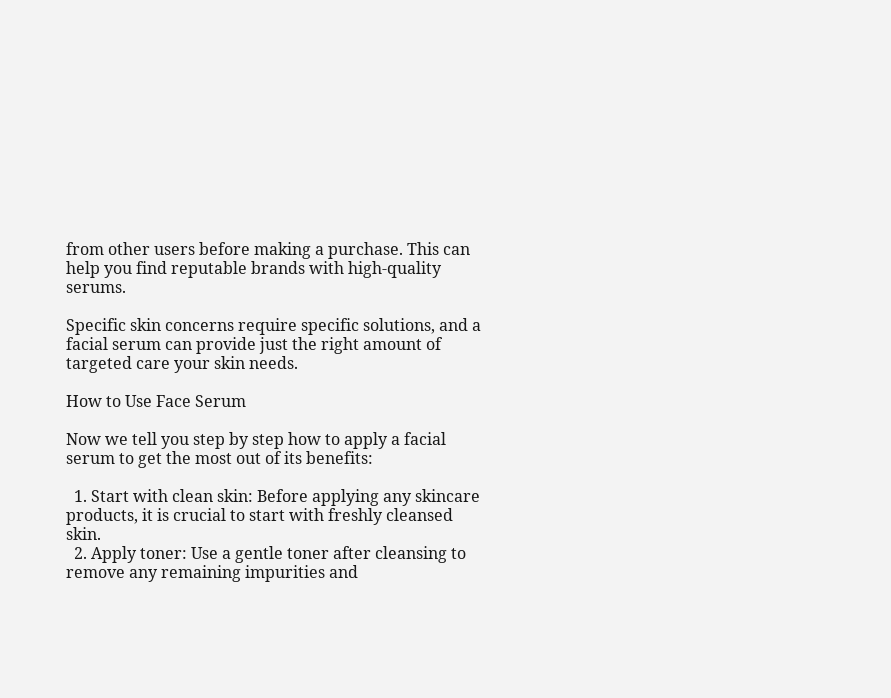from other users before making a purchase. This can help you find reputable brands with high-quality serums.

Specific skin concerns require specific solutions, and a facial serum can provide just the right amount of targeted care your skin needs.

How to Use Face Serum

Now we tell you step by step how to apply a facial serum to get the most out of its benefits:

  1. Start with clean skin: Before applying any skincare products, it is crucial to start with freshly cleansed skin.
  2. Apply toner: Use a gentle toner after cleansing to remove any remaining impurities and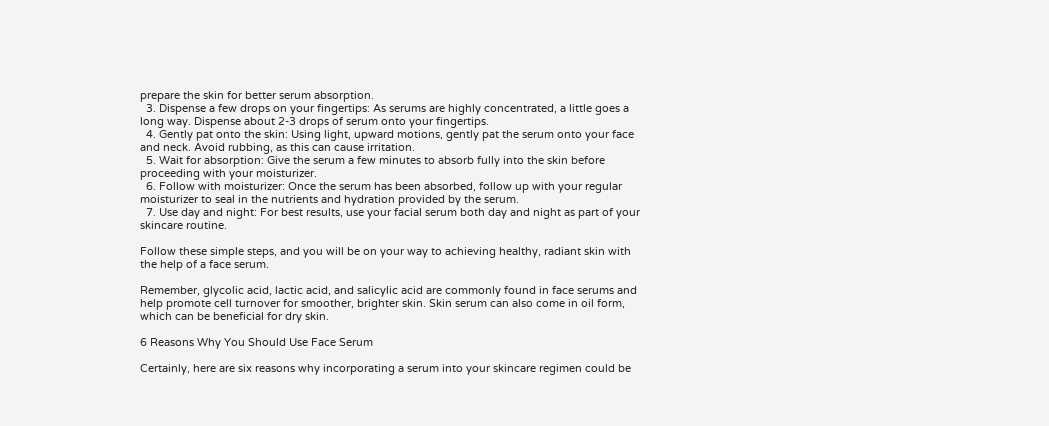prepare the skin for better serum absorption.
  3. Dispense a few drops on your fingertips: As serums are highly concentrated, a little goes a long way. Dispense about 2-3 drops of serum onto your fingertips.
  4. Gently pat onto the skin: Using light, upward motions, gently pat the serum onto your face and neck. Avoid rubbing, as this can cause irritation.
  5. Wait for absorption: Give the serum a few minutes to absorb fully into the skin before proceeding with your moisturizer.
  6. Follow with moisturizer: Once the serum has been absorbed, follow up with your regular moisturizer to seal in the nutrients and hydration provided by the serum.
  7. Use day and night: For best results, use your facial serum both day and night as part of your skincare routine.

Follow these simple steps, and you will be on your way to achieving healthy, radiant skin with the help of a face serum.

Remember, glycolic acid, lactic acid, and salicylic acid are commonly found in face serums and help promote cell turnover for smoother, brighter skin. Skin serum can also come in oil form, which can be beneficial for dry skin.

6 Reasons Why You Should Use Face Serum

Certainly, here are six reasons why incorporating a serum into your skincare regimen could be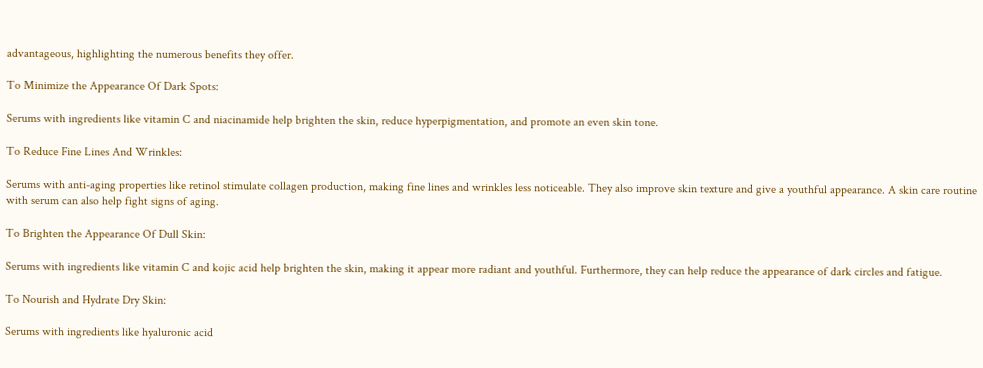advantageous, highlighting the numerous benefits they offer.

To Minimize the Appearance Of Dark Spots:

Serums with ingredients like vitamin C and niacinamide help brighten the skin, reduce hyperpigmentation, and promote an even skin tone.

To Reduce Fine Lines And Wrinkles:

Serums with anti-aging properties like retinol stimulate collagen production, making fine lines and wrinkles less noticeable. They also improve skin texture and give a youthful appearance. A skin care routine with serum can also help fight signs of aging.

To Brighten the Appearance Of Dull Skin:

Serums with ingredients like vitamin C and kojic acid help brighten the skin, making it appear more radiant and youthful. Furthermore, they can help reduce the appearance of dark circles and fatigue.

To Nourish and Hydrate Dry Skin:

Serums with ingredients like hyaluronic acid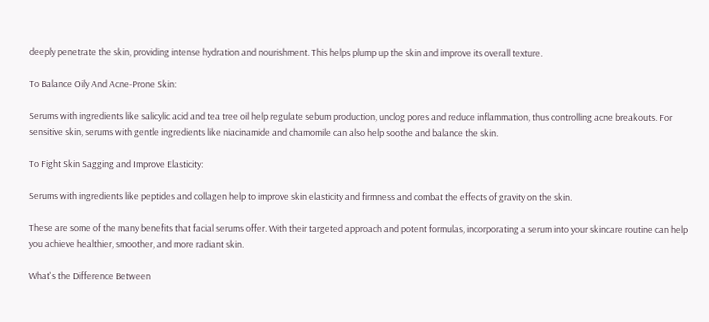deeply penetrate the skin, providing intense hydration and nourishment. This helps plump up the skin and improve its overall texture.

To Balance Oily And Acne-Prone Skin:

Serums with ingredients like salicylic acid and tea tree oil help regulate sebum production, unclog pores and reduce inflammation, thus controlling acne breakouts. For sensitive skin, serums with gentle ingredients like niacinamide and chamomile can also help soothe and balance the skin.

To Fight Skin Sagging and Improve Elasticity:

Serums with ingredients like peptides and collagen help to improve skin elasticity and firmness and combat the effects of gravity on the skin.

These are some of the many benefits that facial serums offer. With their targeted approach and potent formulas, incorporating a serum into your skincare routine can help you achieve healthier, smoother, and more radiant skin.

What's the Difference Between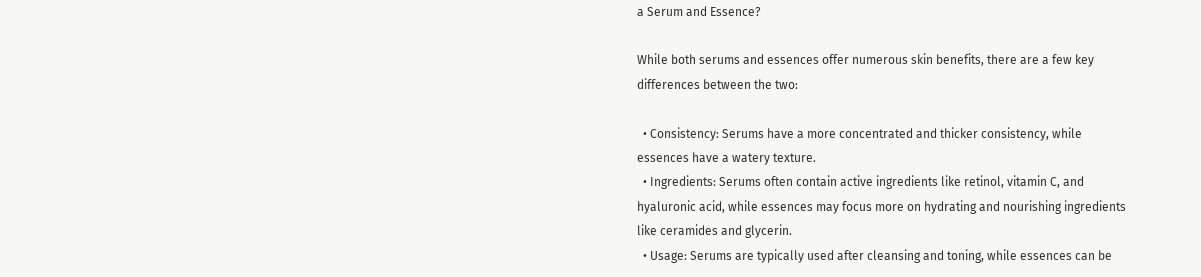a Serum and Essence?

While both serums and essences offer numerous skin benefits, there are a few key differences between the two:

  • Consistency: Serums have a more concentrated and thicker consistency, while essences have a watery texture.
  • Ingredients: Serums often contain active ingredients like retinol, vitamin C, and hyaluronic acid, while essences may focus more on hydrating and nourishing ingredients like ceramides and glycerin.
  • Usage: Serums are typically used after cleansing and toning, while essences can be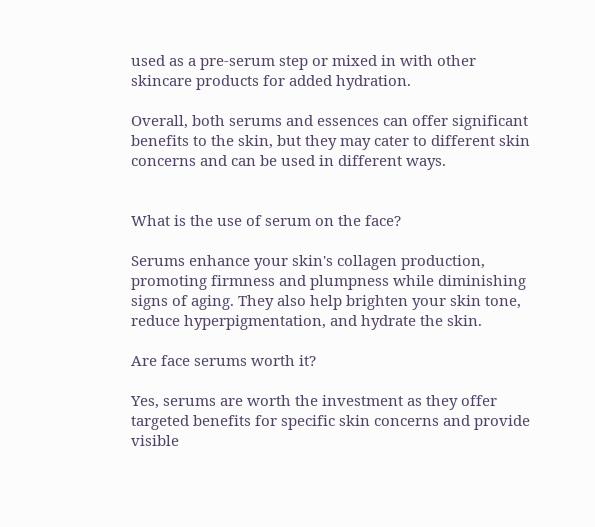used as a pre-serum step or mixed in with other skincare products for added hydration.

Overall, both serums and essences can offer significant benefits to the skin, but they may cater to different skin concerns and can be used in different ways.


What is the use of serum on the face?

Serums enhance your skin's collagen production, promoting firmness and plumpness while diminishing signs of aging. They also help brighten your skin tone, reduce hyperpigmentation, and hydrate the skin.

Are face serums worth it?

Yes, serums are worth the investment as they offer targeted benefits for specific skin concerns and provide visible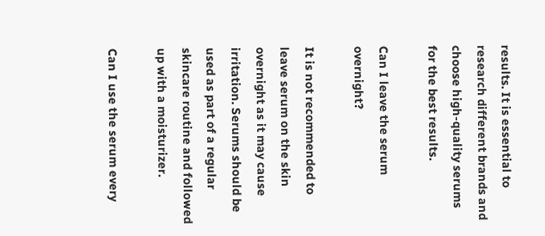results. It is essential to research different brands and choose high-quality serums for the best results.

Can I leave the serum overnight?

It is not recommended to leave serum on the skin overnight as it may cause irritation. Serums should be used as part of a regular skincare routine and followed up with a moisturizer.

Can I use the serum every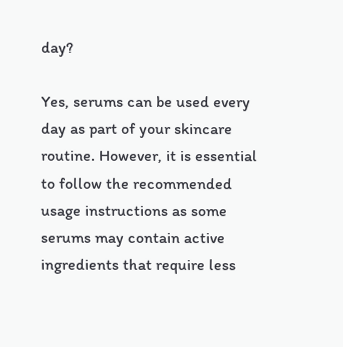day?

Yes, serums can be used every day as part of your skincare routine. However, it is essential to follow the recommended usage instructions as some serums may contain active ingredients that require less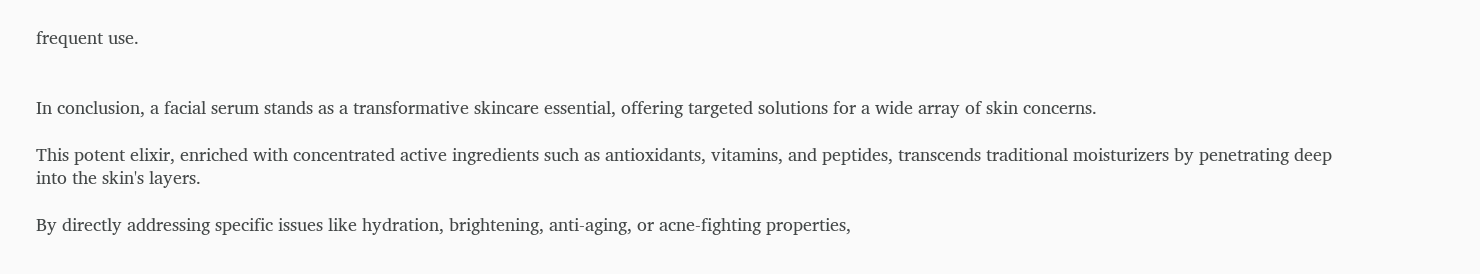frequent use.


In conclusion, a facial serum stands as a transformative skincare essential, offering targeted solutions for a wide array of skin concerns.

This potent elixir, enriched with concentrated active ingredients such as antioxidants, vitamins, and peptides, transcends traditional moisturizers by penetrating deep into the skin's layers.

By directly addressing specific issues like hydration, brightening, anti-aging, or acne-fighting properties,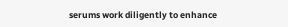serums work diligently to enhance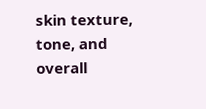skin texture, tone, and overall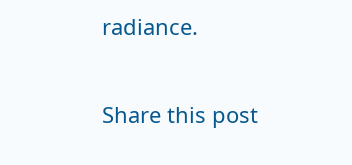radiance.

Share this post